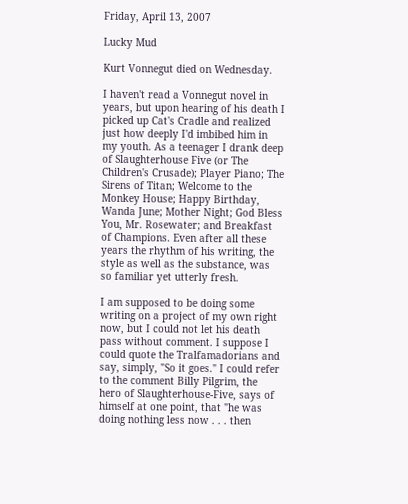Friday, April 13, 2007

Lucky Mud

Kurt Vonnegut died on Wednesday.

I haven't read a Vonnegut novel in years, but upon hearing of his death I picked up Cat's Cradle and realized just how deeply I'd imbibed him in my youth. As a teenager I drank deep of Slaughterhouse Five (or The Children's Crusade); Player Piano; The Sirens of Titan; Welcome to the Monkey House; Happy Birthday, Wanda June; Mother Night; God Bless You, Mr. Rosewater; and Breakfast of Champions. Even after all these years the rhythm of his writing, the style as well as the substance, was so familiar yet utterly fresh.

I am supposed to be doing some writing on a project of my own right now, but I could not let his death pass without comment. I suppose I could quote the Tralfamadorians and say, simply, "So it goes." I could refer to the comment Billy Pilgrim, the hero of Slaughterhouse-Five, says of himself at one point, that "he was doing nothing less now . . . then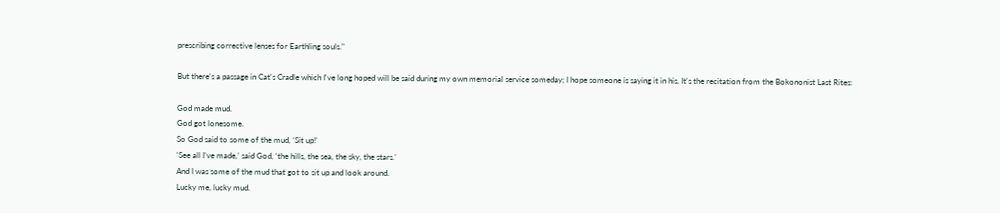prescribing corrective lenses for Earthling souls."

But there's a passage in Cat's Cradle which I've long hoped will be said during my own memorial service someday; I hope someone is saying it in his. It's the recitation from the Bokononist Last Rites:

God made mud.
God got lonesome.
So God said to some of the mud, ‘Sit up!’
‘See all I’ve made,’ said God, ‘the hills, the sea, the sky, the stars.’
And I was some of the mud that got to sit up and look around.
Lucky me, lucky mud.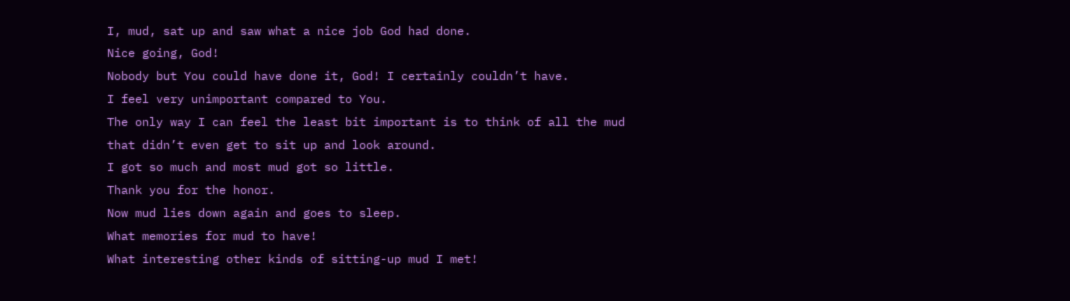I, mud, sat up and saw what a nice job God had done.
Nice going, God!
Nobody but You could have done it, God! I certainly couldn’t have.
I feel very unimportant compared to You.
The only way I can feel the least bit important is to think of all the mud that didn’t even get to sit up and look around.
I got so much and most mud got so little.
Thank you for the honor.
Now mud lies down again and goes to sleep.
What memories for mud to have!
What interesting other kinds of sitting-up mud I met!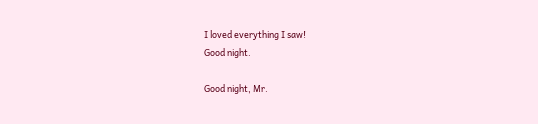I loved everything I saw!
Good night.

Good night, Mr.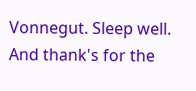Vonnegut. Sleep well. And thank's for the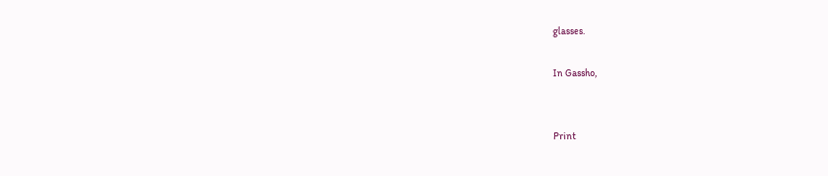glasses.

In Gassho,


Print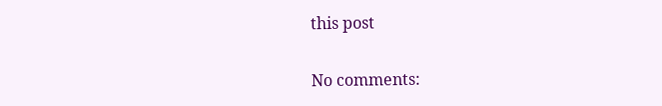this post

No comments: